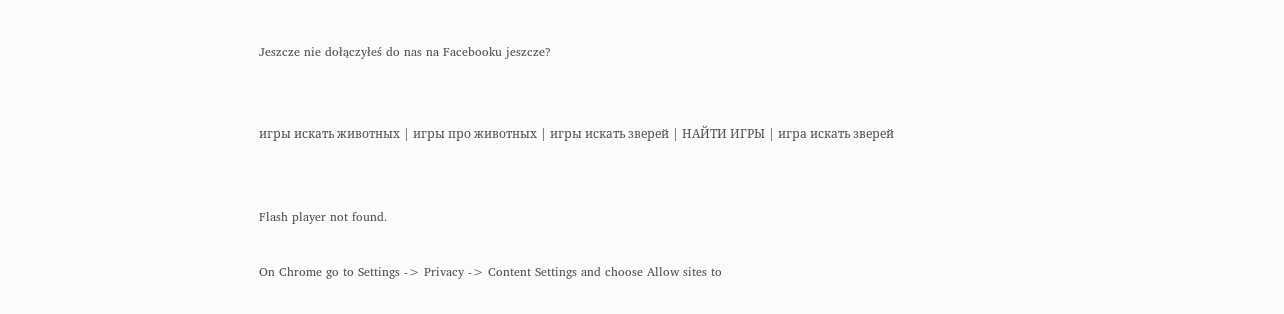Jeszcze nie dołączyłeś do nas na Facebooku jeszcze?


игры искать животных | игры про животных | игры искать зверей | НАЙТИ ИГРЫ | игра искать зверей


Flash player not found.

On Chrome go to Settings -> Privacy -> Content Settings and choose Allow sites to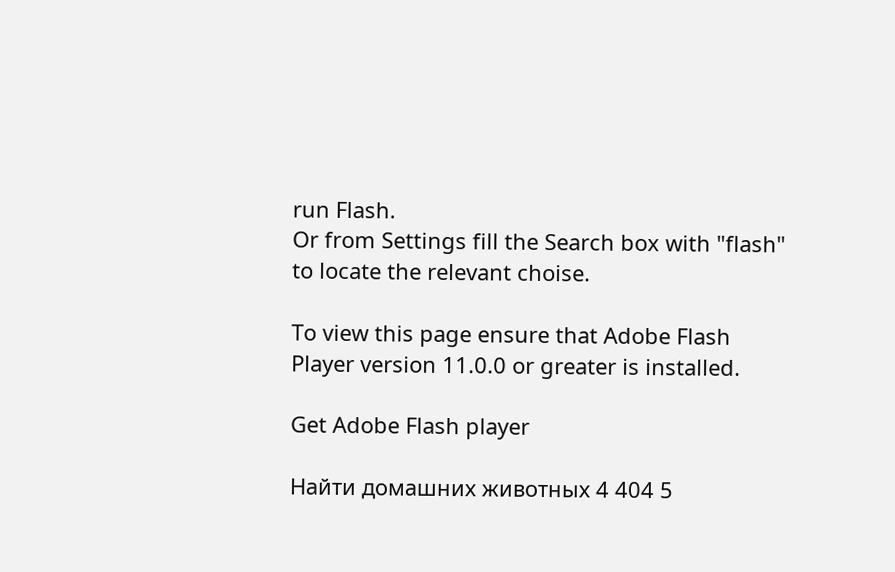run Flash.
Or from Settings fill the Search box with "flash" to locate the relevant choise.

To view this page ensure that Adobe Flash Player version 11.0.0 or greater is installed.

Get Adobe Flash player

Найти домашних животных 4 404 5